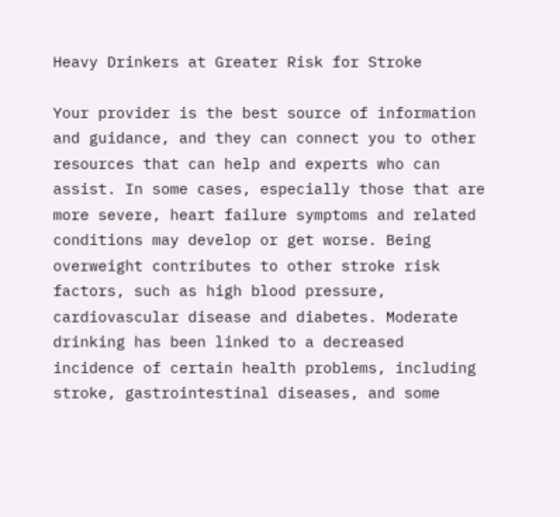Heavy Drinkers at Greater Risk for Stroke

Your provider is the best source of information and guidance, and they can connect you to other resources that can help and experts who can assist. In some cases, especially those that are more severe, heart failure symptoms and related conditions may develop or get worse. Being overweight contributes to other stroke risk factors, such as high blood pressure, cardiovascular disease and diabetes. Moderate drinking has been linked to a decreased incidence of certain health problems, including stroke, gastrointestinal diseases, and some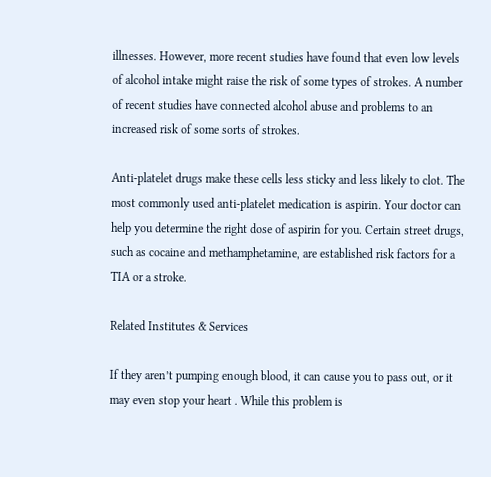illnesses. However, more recent studies have found that even low levels of alcohol intake might raise the risk of some types of strokes. A number of recent studies have connected alcohol abuse and problems to an increased risk of some sorts of strokes.

Anti-platelet drugs make these cells less sticky and less likely to clot. The most commonly used anti-platelet medication is aspirin. Your doctor can help you determine the right dose of aspirin for you. Certain street drugs, such as cocaine and methamphetamine, are established risk factors for a TIA or a stroke.

Related Institutes & Services

If they aren’t pumping enough blood, it can cause you to pass out, or it may even stop your heart . While this problem is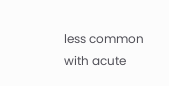less common with acute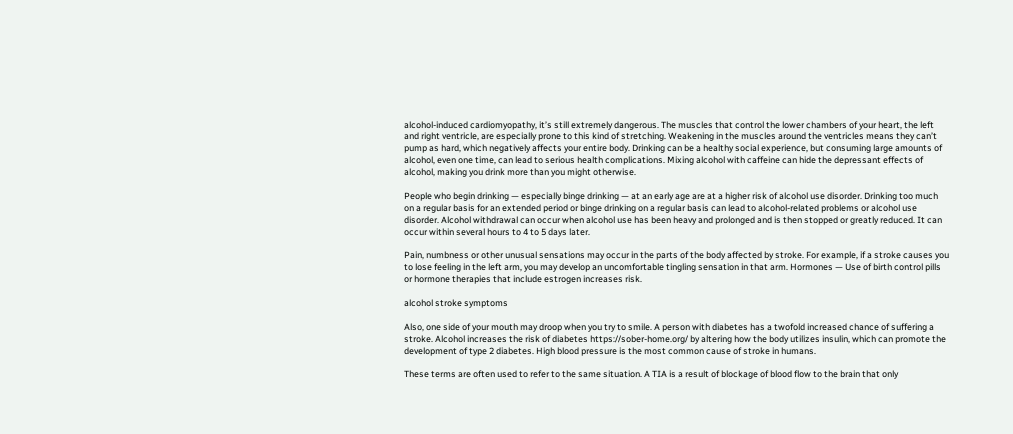alcohol-induced cardiomyopathy, it’s still extremely dangerous. The muscles that control the lower chambers of your heart, the left and right ventricle, are especially prone to this kind of stretching. Weakening in the muscles around the ventricles means they can’t pump as hard, which negatively affects your entire body. Drinking can be a healthy social experience, but consuming large amounts of alcohol, even one time, can lead to serious health complications. Mixing alcohol with caffeine can hide the depressant effects of alcohol, making you drink more than you might otherwise.

People who begin drinking — especially binge drinking — at an early age are at a higher risk of alcohol use disorder. Drinking too much on a regular basis for an extended period or binge drinking on a regular basis can lead to alcohol-related problems or alcohol use disorder. Alcohol withdrawal can occur when alcohol use has been heavy and prolonged and is then stopped or greatly reduced. It can occur within several hours to 4 to 5 days later.

Pain, numbness or other unusual sensations may occur in the parts of the body affected by stroke. For example, if a stroke causes you to lose feeling in the left arm, you may develop an uncomfortable tingling sensation in that arm. Hormones — Use of birth control pills or hormone therapies that include estrogen increases risk.

alcohol stroke symptoms

Also, one side of your mouth may droop when you try to smile. A person with diabetes has a twofold increased chance of suffering a stroke. Alcohol increases the risk of diabetes https://sober-home.org/ by altering how the body utilizes insulin, which can promote the development of type 2 diabetes. High blood pressure is the most common cause of stroke in humans.

These terms are often used to refer to the same situation. A TIA is a result of blockage of blood flow to the brain that only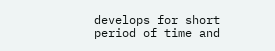develops for short period of time and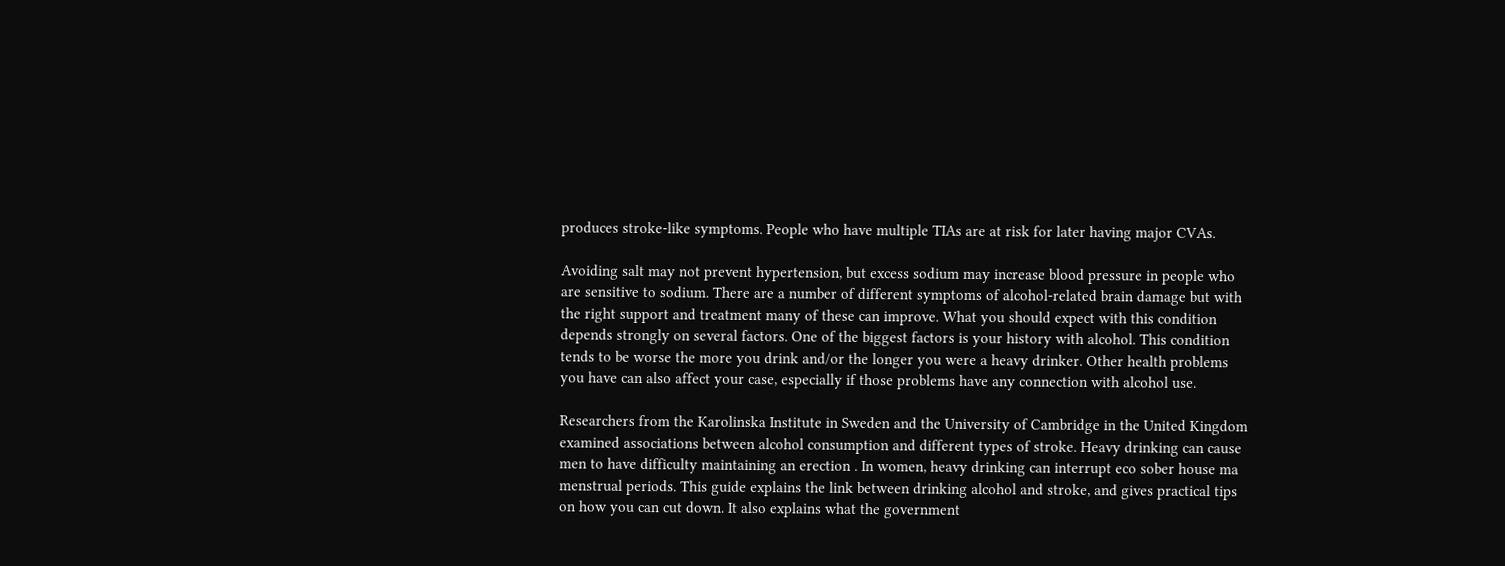produces stroke-like symptoms. People who have multiple TIAs are at risk for later having major CVAs.

Avoiding salt may not prevent hypertension, but excess sodium may increase blood pressure in people who are sensitive to sodium. There are a number of different symptoms of alcohol-related brain damage but with the right support and treatment many of these can improve. What you should expect with this condition depends strongly on several factors. One of the biggest factors is your history with alcohol. This condition tends to be worse the more you drink and/or the longer you were a heavy drinker. Other health problems you have can also affect your case, especially if those problems have any connection with alcohol use.

Researchers from the Karolinska Institute in Sweden and the University of Cambridge in the United Kingdom examined associations between alcohol consumption and different types of stroke. Heavy drinking can cause men to have difficulty maintaining an erection . In women, heavy drinking can interrupt eco sober house ma menstrual periods. This guide explains the link between drinking alcohol and stroke, and gives practical tips on how you can cut down. It also explains what the government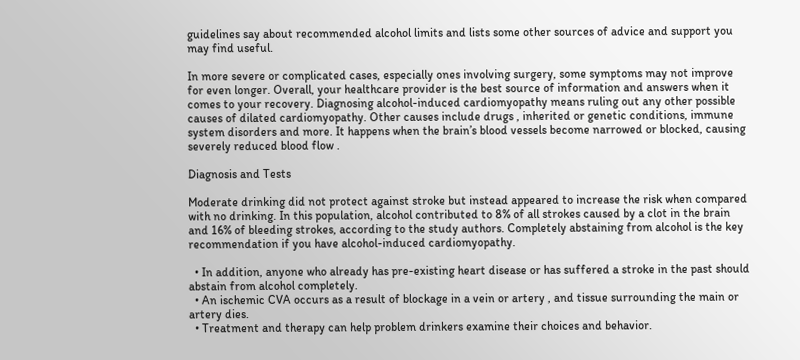guidelines say about recommended alcohol limits and lists some other sources of advice and support you may find useful.

In more severe or complicated cases, especially ones involving surgery, some symptoms may not improve for even longer. Overall, your healthcare provider is the best source of information and answers when it comes to your recovery. Diagnosing alcohol-induced cardiomyopathy means ruling out any other possible causes of dilated cardiomyopathy. Other causes include drugs , inherited or genetic conditions, immune system disorders and more. It happens when the brain’s blood vessels become narrowed or blocked, causing severely reduced blood flow .

Diagnosis and Tests

Moderate drinking did not protect against stroke but instead appeared to increase the risk when compared with no drinking. In this population, alcohol contributed to 8% of all strokes caused by a clot in the brain and 16% of bleeding strokes, according to the study authors. Completely abstaining from alcohol is the key recommendation if you have alcohol-induced cardiomyopathy.

  • In addition, anyone who already has pre-existing heart disease or has suffered a stroke in the past should abstain from alcohol completely.
  • An ischemic CVA occurs as a result of blockage in a vein or artery , and tissue surrounding the main or artery dies.
  • Treatment and therapy can help problem drinkers examine their choices and behavior.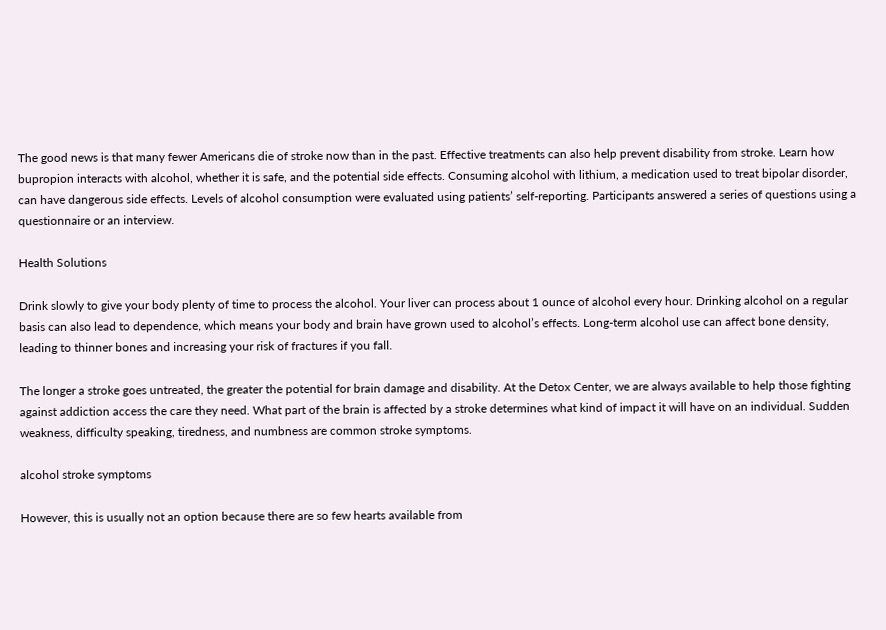The good news is that many fewer Americans die of stroke now than in the past. Effective treatments can also help prevent disability from stroke. Learn how bupropion interacts with alcohol, whether it is safe, and the potential side effects. Consuming alcohol with lithium, a medication used to treat bipolar disorder, can have dangerous side effects. Levels of alcohol consumption were evaluated using patients’ self-reporting. Participants answered a series of questions using a questionnaire or an interview.

Health Solutions

Drink slowly to give your body plenty of time to process the alcohol. Your liver can process about 1 ounce of alcohol every hour. Drinking alcohol on a regular basis can also lead to dependence, which means your body and brain have grown used to alcohol’s effects. Long-term alcohol use can affect bone density, leading to thinner bones and increasing your risk of fractures if you fall.

The longer a stroke goes untreated, the greater the potential for brain damage and disability. At the Detox Center, we are always available to help those fighting against addiction access the care they need. What part of the brain is affected by a stroke determines what kind of impact it will have on an individual. Sudden weakness, difficulty speaking, tiredness, and numbness are common stroke symptoms.

alcohol stroke symptoms

However, this is usually not an option because there are so few hearts available from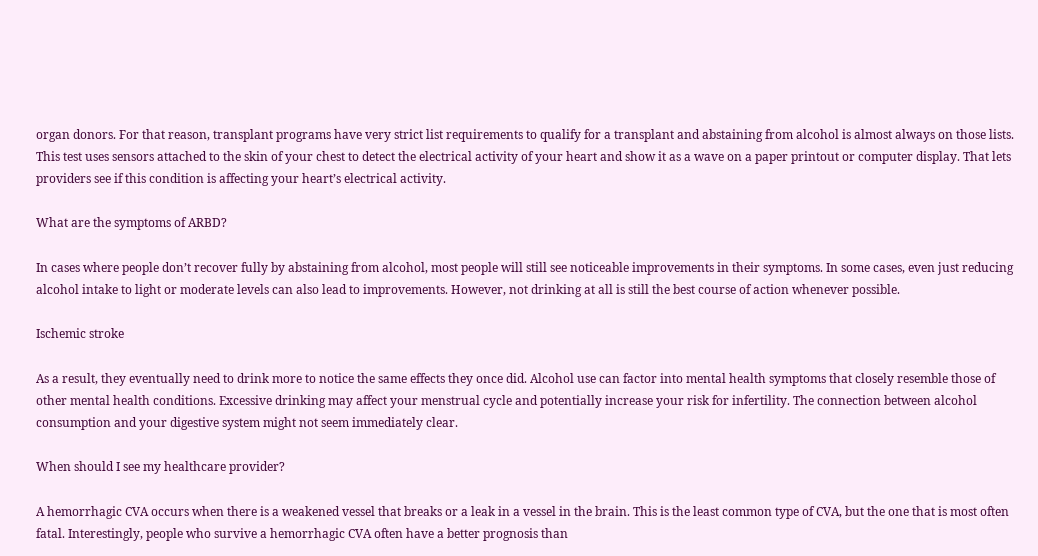organ donors. For that reason, transplant programs have very strict list requirements to qualify for a transplant and abstaining from alcohol is almost always on those lists. This test uses sensors attached to the skin of your chest to detect the electrical activity of your heart and show it as a wave on a paper printout or computer display. That lets providers see if this condition is affecting your heart’s electrical activity.

What are the symptoms of ARBD?

In cases where people don’t recover fully by abstaining from alcohol, most people will still see noticeable improvements in their symptoms. In some cases, even just reducing alcohol intake to light or moderate levels can also lead to improvements. However, not drinking at all is still the best course of action whenever possible.

Ischemic stroke

As a result, they eventually need to drink more to notice the same effects they once did. Alcohol use can factor into mental health symptoms that closely resemble those of other mental health conditions. Excessive drinking may affect your menstrual cycle and potentially increase your risk for infertility. The connection between alcohol consumption and your digestive system might not seem immediately clear.

When should I see my healthcare provider?

A hemorrhagic CVA occurs when there is a weakened vessel that breaks or a leak in a vessel in the brain. This is the least common type of CVA, but the one that is most often fatal. Interestingly, people who survive a hemorrhagic CVA often have a better prognosis than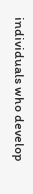individuals who develop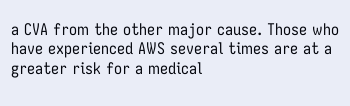a CVA from the other major cause. Those who have experienced AWS several times are at a greater risk for a medical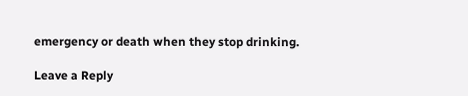emergency or death when they stop drinking.

Leave a Reply